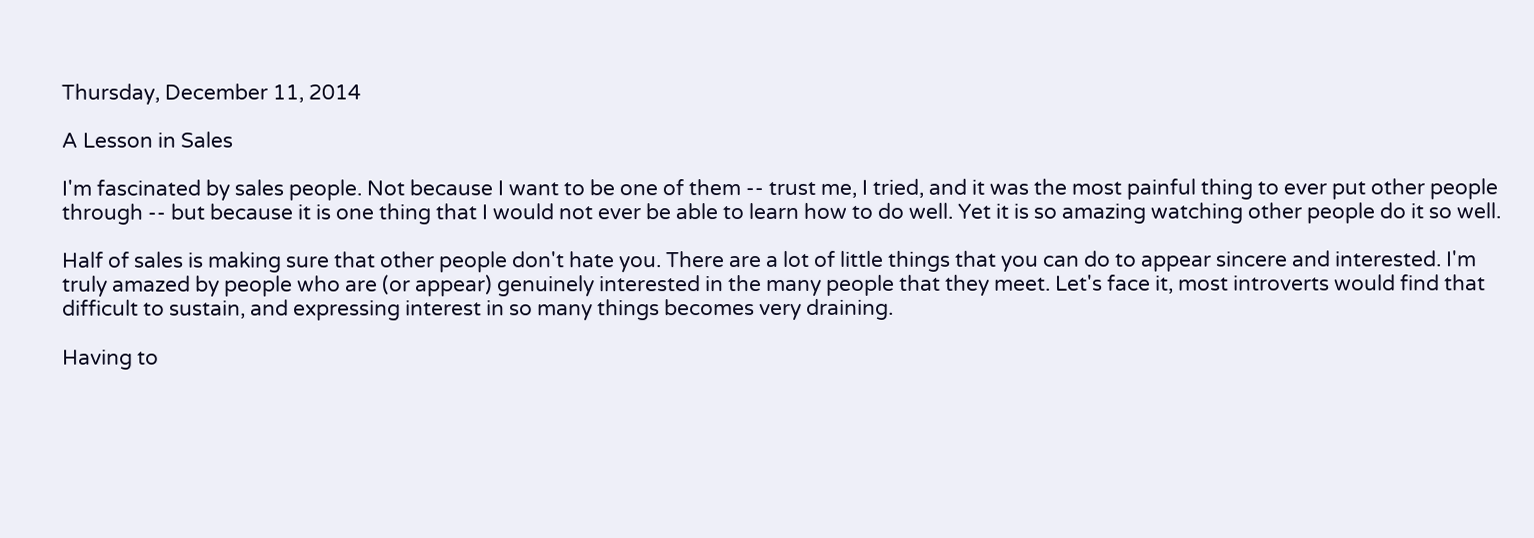Thursday, December 11, 2014

A Lesson in Sales

I'm fascinated by sales people. Not because I want to be one of them -- trust me, I tried, and it was the most painful thing to ever put other people through -- but because it is one thing that I would not ever be able to learn how to do well. Yet it is so amazing watching other people do it so well.

Half of sales is making sure that other people don't hate you. There are a lot of little things that you can do to appear sincere and interested. I'm truly amazed by people who are (or appear) genuinely interested in the many people that they meet. Let's face it, most introverts would find that difficult to sustain, and expressing interest in so many things becomes very draining.

Having to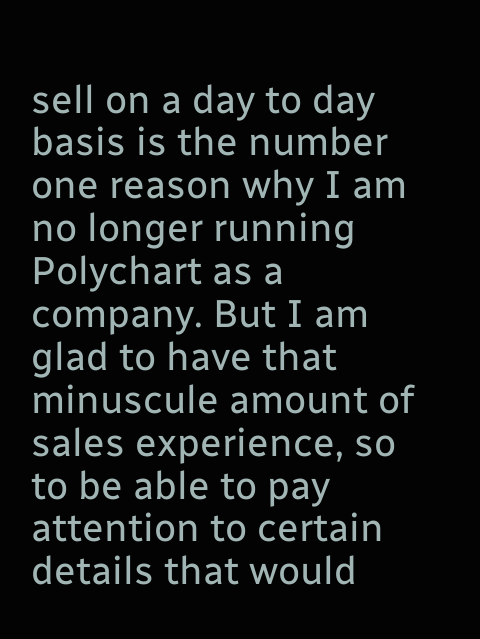sell on a day to day basis is the number one reason why I am no longer running Polychart as a company. But I am glad to have that minuscule amount of sales experience, so to be able to pay attention to certain details that would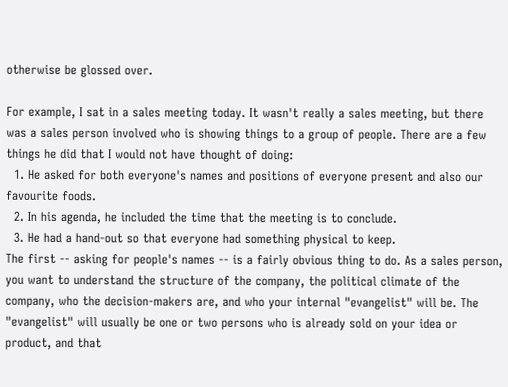otherwise be glossed over.

For example, I sat in a sales meeting today. It wasn't really a sales meeting, but there was a sales person involved who is showing things to a group of people. There are a few things he did that I would not have thought of doing:
  1. He asked for both everyone's names and positions of everyone present and also our favourite foods.
  2. In his agenda, he included the time that the meeting is to conclude.
  3. He had a hand-out so that everyone had something physical to keep.
The first -- asking for people's names -- is a fairly obvious thing to do. As a sales person, you want to understand the structure of the company, the political climate of the company, who the decision-makers are, and who your internal "evangelist" will be. The "evangelist" will usually be one or two persons who is already sold on your idea or product, and that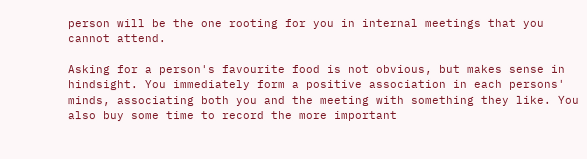person will be the one rooting for you in internal meetings that you cannot attend.

Asking for a person's favourite food is not obvious, but makes sense in hindsight. You immediately form a positive association in each persons' minds, associating both you and the meeting with something they like. You also buy some time to record the more important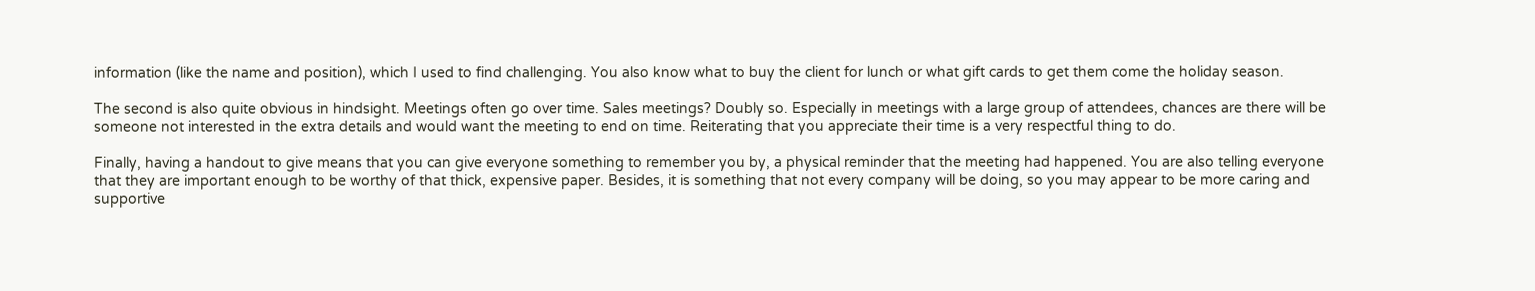information (like the name and position), which I used to find challenging. You also know what to buy the client for lunch or what gift cards to get them come the holiday season.

The second is also quite obvious in hindsight. Meetings often go over time. Sales meetings? Doubly so. Especially in meetings with a large group of attendees, chances are there will be someone not interested in the extra details and would want the meeting to end on time. Reiterating that you appreciate their time is a very respectful thing to do.

Finally, having a handout to give means that you can give everyone something to remember you by, a physical reminder that the meeting had happened. You are also telling everyone that they are important enough to be worthy of that thick, expensive paper. Besides, it is something that not every company will be doing, so you may appear to be more caring and supportive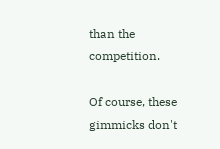than the competition.

Of course, these gimmicks don't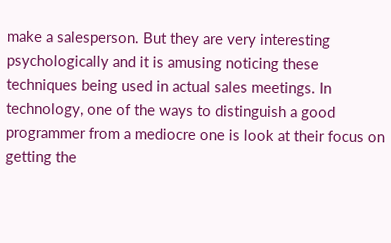make a salesperson. But they are very interesting psychologically and it is amusing noticing these techniques being used in actual sales meetings. In technology, one of the ways to distinguish a good programmer from a mediocre one is look at their focus on getting the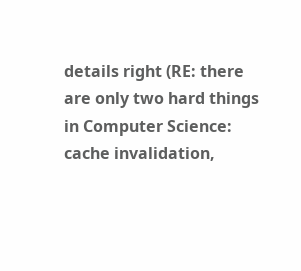details right (RE: there are only two hard things in Computer Science: cache invalidation,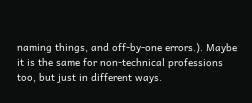naming things, and off-by-one errors.). Maybe it is the same for non-technical professions too, but just in different ways.